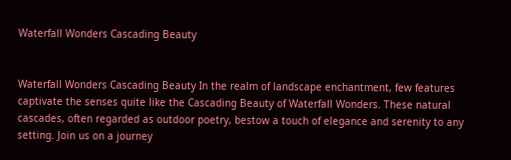Waterfall Wonders Cascading Beauty


Waterfall Wonders Cascading Beauty In the realm of landscape enchantment, few features captivate the senses quite like the Cascading Beauty of Waterfall Wonders. These natural cascades, often regarded as outdoor poetry, bestow a touch of elegance and serenity to any setting. Join us on a journey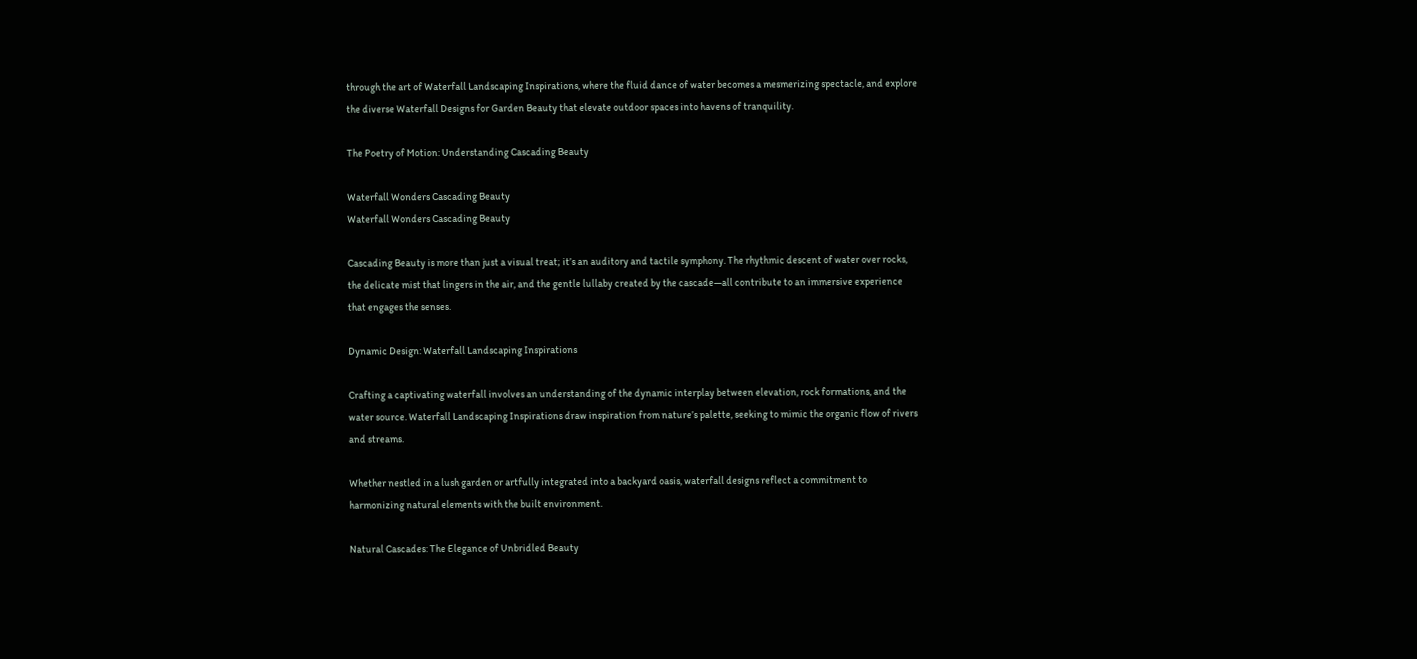through the art of Waterfall Landscaping Inspirations, where the fluid dance of water becomes a mesmerizing spectacle, and explore the diverse Waterfall Designs for Garden Beauty that elevate outdoor spaces into havens of tranquility.

The Poetry of Motion: Understanding Cascading Beauty

Waterfall Wonders Cascading Beauty
Waterfall Wonders Cascading Beauty

Cascading Beauty is more than just a visual treat; it’s an auditory and tactile symphony. The rhythmic descent of water over rocks, the delicate mist that lingers in the air, and the gentle lullaby created by the cascade—all contribute to an immersive experience that engages the senses.

Dynamic Design: Waterfall Landscaping Inspirations

Crafting a captivating waterfall involves an understanding of the dynamic interplay between elevation, rock formations, and the water source. Waterfall Landscaping Inspirations draw inspiration from nature’s palette, seeking to mimic the organic flow of rivers and streams.

Whether nestled in a lush garden or artfully integrated into a backyard oasis, waterfall designs reflect a commitment to harmonizing natural elements with the built environment.

Natural Cascades: The Elegance of Unbridled Beauty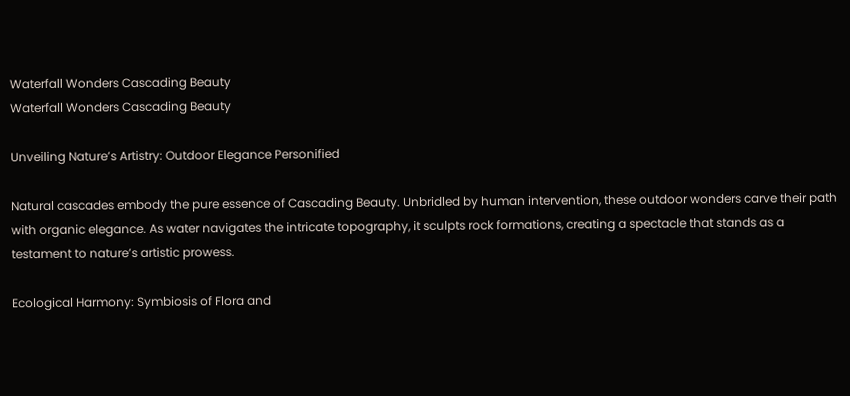Waterfall Wonders Cascading Beauty
Waterfall Wonders Cascading Beauty

Unveiling Nature’s Artistry: Outdoor Elegance Personified

Natural cascades embody the pure essence of Cascading Beauty. Unbridled by human intervention, these outdoor wonders carve their path with organic elegance. As water navigates the intricate topography, it sculpts rock formations, creating a spectacle that stands as a testament to nature’s artistic prowess.

Ecological Harmony: Symbiosis of Flora and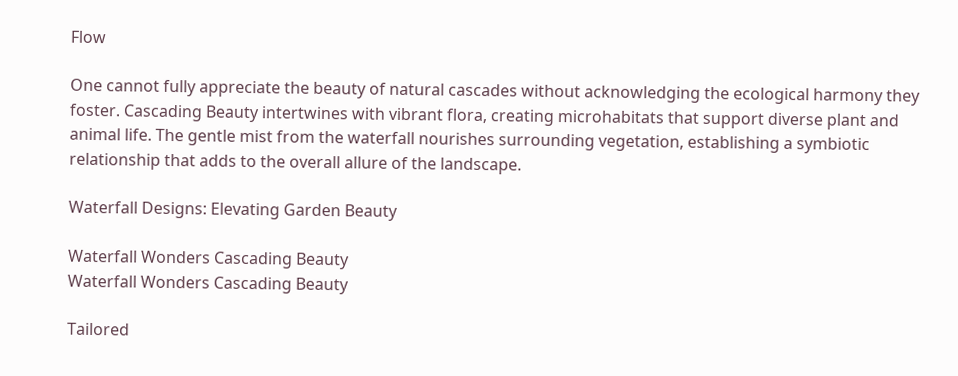Flow

One cannot fully appreciate the beauty of natural cascades without acknowledging the ecological harmony they foster. Cascading Beauty intertwines with vibrant flora, creating microhabitats that support diverse plant and animal life. The gentle mist from the waterfall nourishes surrounding vegetation, establishing a symbiotic relationship that adds to the overall allure of the landscape.

Waterfall Designs: Elevating Garden Beauty

Waterfall Wonders Cascading Beauty
Waterfall Wonders Cascading Beauty

Tailored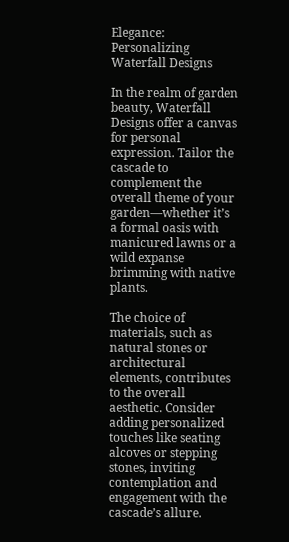Elegance: Personalizing Waterfall Designs

In the realm of garden beauty, Waterfall Designs offer a canvas for personal expression. Tailor the cascade to complement the overall theme of your garden—whether it’s a formal oasis with manicured lawns or a wild expanse brimming with native plants.

The choice of materials, such as natural stones or architectural elements, contributes to the overall aesthetic. Consider adding personalized touches like seating alcoves or stepping stones, inviting contemplation and engagement with the cascade’s allure.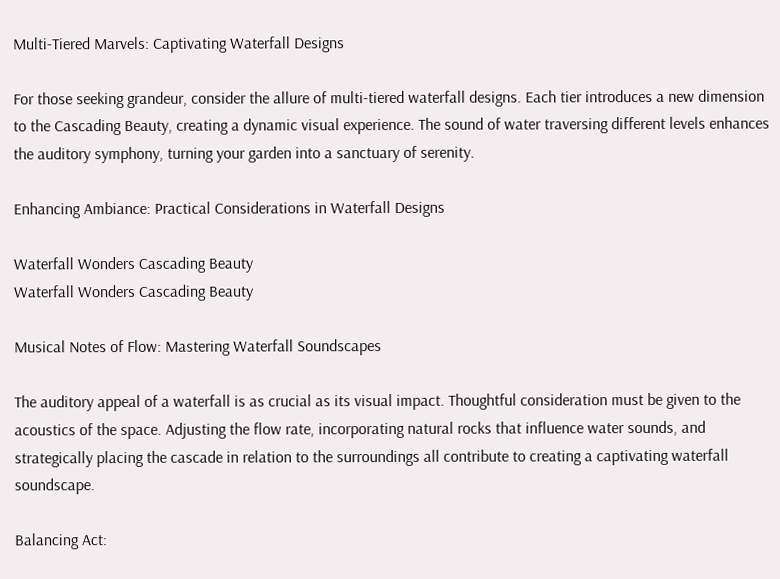Multi-Tiered Marvels: Captivating Waterfall Designs

For those seeking grandeur, consider the allure of multi-tiered waterfall designs. Each tier introduces a new dimension to the Cascading Beauty, creating a dynamic visual experience. The sound of water traversing different levels enhances the auditory symphony, turning your garden into a sanctuary of serenity.

Enhancing Ambiance: Practical Considerations in Waterfall Designs

Waterfall Wonders Cascading Beauty
Waterfall Wonders Cascading Beauty

Musical Notes of Flow: Mastering Waterfall Soundscapes

The auditory appeal of a waterfall is as crucial as its visual impact. Thoughtful consideration must be given to the acoustics of the space. Adjusting the flow rate, incorporating natural rocks that influence water sounds, and strategically placing the cascade in relation to the surroundings all contribute to creating a captivating waterfall soundscape.

Balancing Act: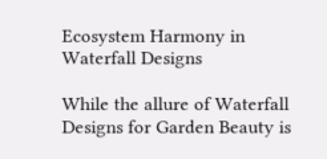Ecosystem Harmony in Waterfall Designs

While the allure of Waterfall Designs for Garden Beauty is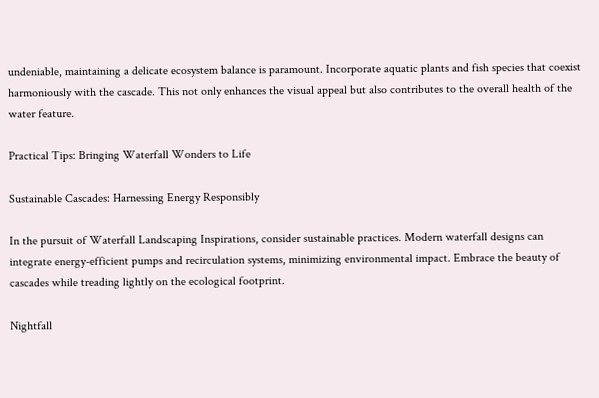undeniable, maintaining a delicate ecosystem balance is paramount. Incorporate aquatic plants and fish species that coexist harmoniously with the cascade. This not only enhances the visual appeal but also contributes to the overall health of the water feature.

Practical Tips: Bringing Waterfall Wonders to Life

Sustainable Cascades: Harnessing Energy Responsibly

In the pursuit of Waterfall Landscaping Inspirations, consider sustainable practices. Modern waterfall designs can integrate energy-efficient pumps and recirculation systems, minimizing environmental impact. Embrace the beauty of cascades while treading lightly on the ecological footprint.

Nightfall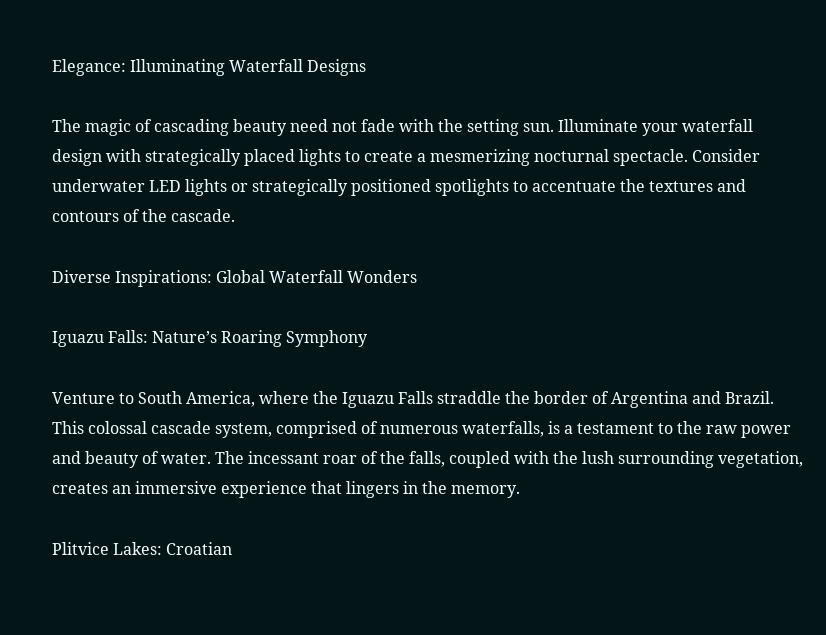Elegance: Illuminating Waterfall Designs

The magic of cascading beauty need not fade with the setting sun. Illuminate your waterfall design with strategically placed lights to create a mesmerizing nocturnal spectacle. Consider underwater LED lights or strategically positioned spotlights to accentuate the textures and contours of the cascade.

Diverse Inspirations: Global Waterfall Wonders

Iguazu Falls: Nature’s Roaring Symphony

Venture to South America, where the Iguazu Falls straddle the border of Argentina and Brazil. This colossal cascade system, comprised of numerous waterfalls, is a testament to the raw power and beauty of water. The incessant roar of the falls, coupled with the lush surrounding vegetation, creates an immersive experience that lingers in the memory.

Plitvice Lakes: Croatian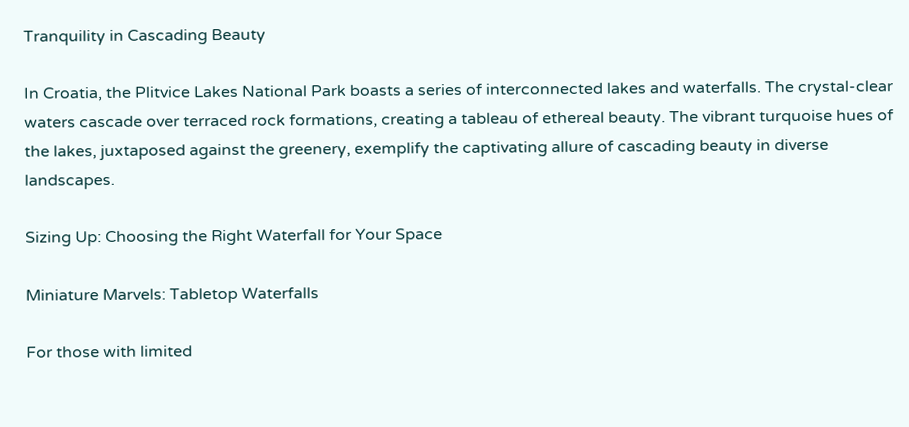Tranquility in Cascading Beauty

In Croatia, the Plitvice Lakes National Park boasts a series of interconnected lakes and waterfalls. The crystal-clear waters cascade over terraced rock formations, creating a tableau of ethereal beauty. The vibrant turquoise hues of the lakes, juxtaposed against the greenery, exemplify the captivating allure of cascading beauty in diverse landscapes.

Sizing Up: Choosing the Right Waterfall for Your Space

Miniature Marvels: Tabletop Waterfalls

For those with limited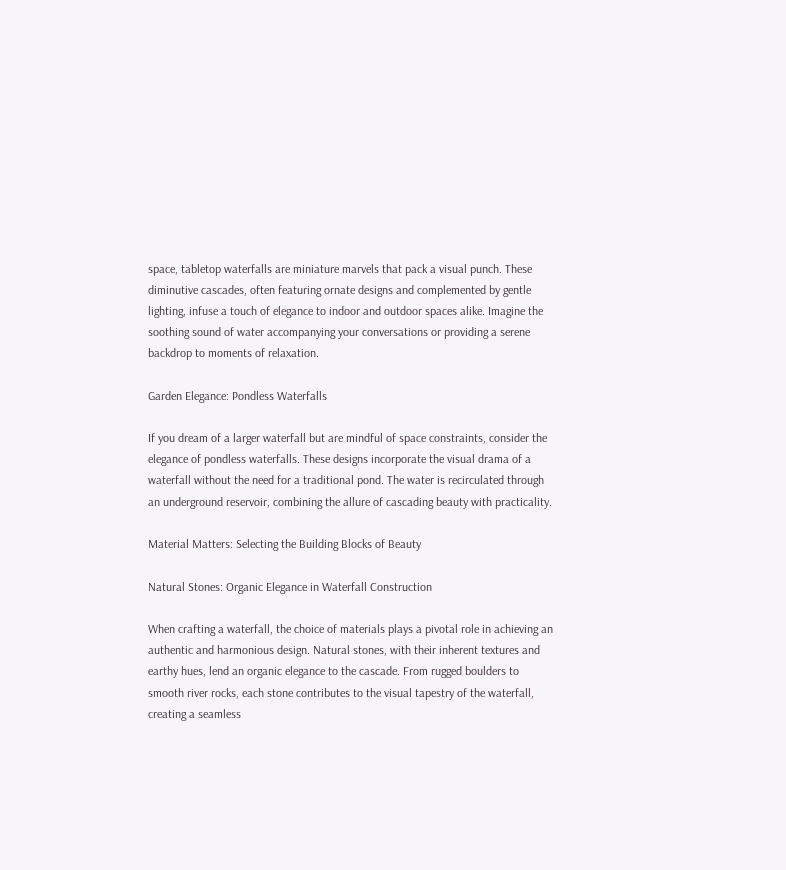space, tabletop waterfalls are miniature marvels that pack a visual punch. These diminutive cascades, often featuring ornate designs and complemented by gentle lighting, infuse a touch of elegance to indoor and outdoor spaces alike. Imagine the soothing sound of water accompanying your conversations or providing a serene backdrop to moments of relaxation.

Garden Elegance: Pondless Waterfalls

If you dream of a larger waterfall but are mindful of space constraints, consider the elegance of pondless waterfalls. These designs incorporate the visual drama of a waterfall without the need for a traditional pond. The water is recirculated through an underground reservoir, combining the allure of cascading beauty with practicality.

Material Matters: Selecting the Building Blocks of Beauty

Natural Stones: Organic Elegance in Waterfall Construction

When crafting a waterfall, the choice of materials plays a pivotal role in achieving an authentic and harmonious design. Natural stones, with their inherent textures and earthy hues, lend an organic elegance to the cascade. From rugged boulders to smooth river rocks, each stone contributes to the visual tapestry of the waterfall, creating a seamless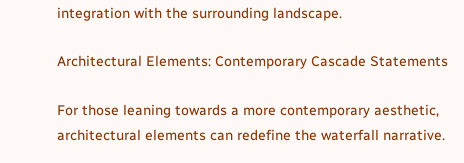integration with the surrounding landscape.

Architectural Elements: Contemporary Cascade Statements

For those leaning towards a more contemporary aesthetic, architectural elements can redefine the waterfall narrative.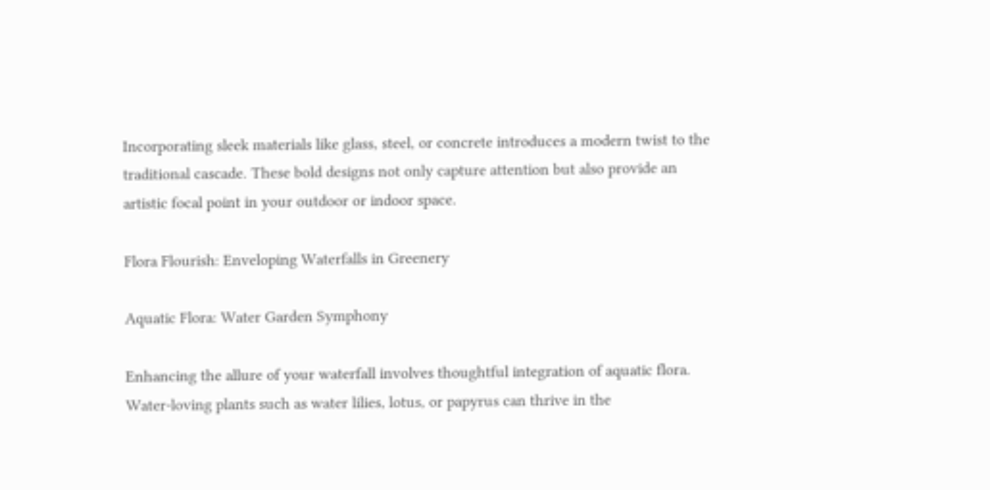Incorporating sleek materials like glass, steel, or concrete introduces a modern twist to the traditional cascade. These bold designs not only capture attention but also provide an artistic focal point in your outdoor or indoor space.

Flora Flourish: Enveloping Waterfalls in Greenery

Aquatic Flora: Water Garden Symphony

Enhancing the allure of your waterfall involves thoughtful integration of aquatic flora. Water-loving plants such as water lilies, lotus, or papyrus can thrive in the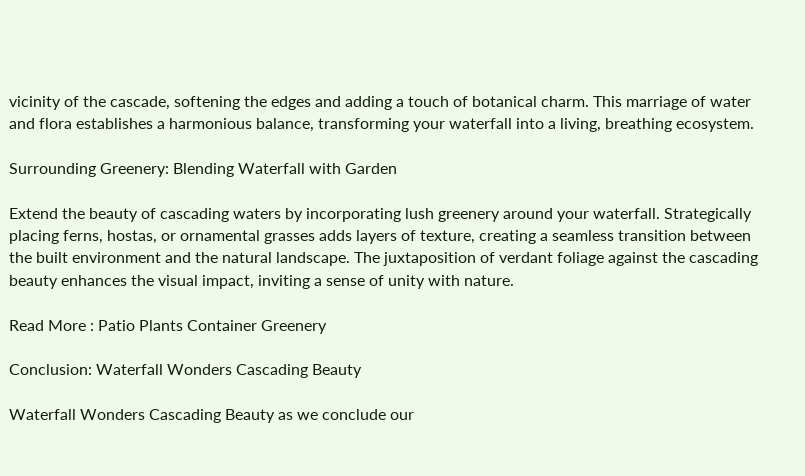vicinity of the cascade, softening the edges and adding a touch of botanical charm. This marriage of water and flora establishes a harmonious balance, transforming your waterfall into a living, breathing ecosystem.

Surrounding Greenery: Blending Waterfall with Garden

Extend the beauty of cascading waters by incorporating lush greenery around your waterfall. Strategically placing ferns, hostas, or ornamental grasses adds layers of texture, creating a seamless transition between the built environment and the natural landscape. The juxtaposition of verdant foliage against the cascading beauty enhances the visual impact, inviting a sense of unity with nature.

Read More : Patio Plants Container Greenery

Conclusion: Waterfall Wonders Cascading Beauty

Waterfall Wonders Cascading Beauty as we conclude our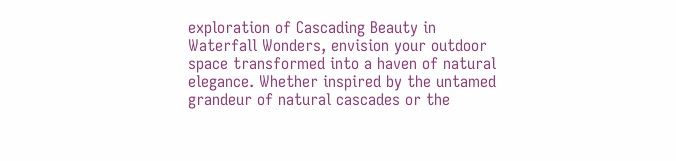exploration of Cascading Beauty in Waterfall Wonders, envision your outdoor space transformed into a haven of natural elegance. Whether inspired by the untamed grandeur of natural cascades or the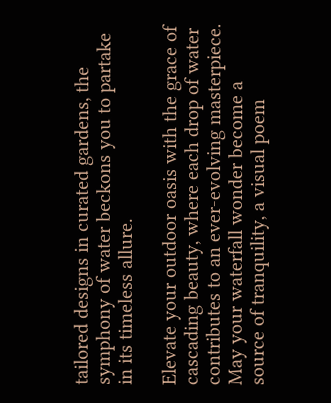tailored designs in curated gardens, the symphony of water beckons you to partake in its timeless allure.

Elevate your outdoor oasis with the grace of cascading beauty, where each drop of water contributes to an ever-evolving masterpiece. May your waterfall wonder become a source of tranquility, a visual poem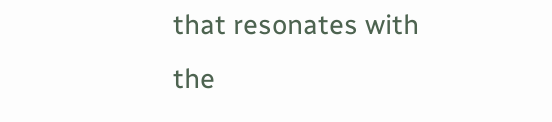that resonates with the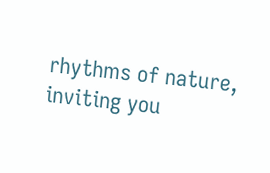rhythms of nature, inviting you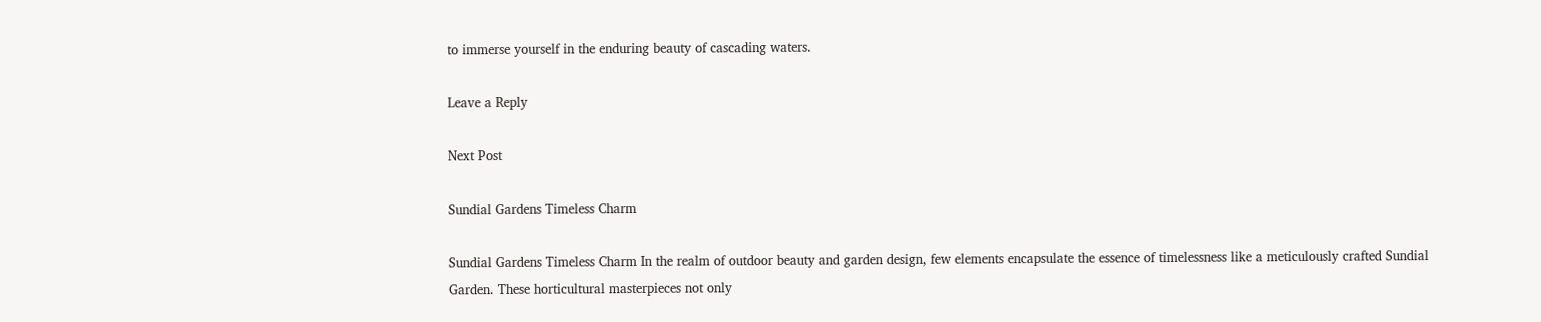to immerse yourself in the enduring beauty of cascading waters.

Leave a Reply

Next Post

Sundial Gardens Timeless Charm

Sundial Gardens Timeless Charm In the realm of outdoor beauty and garden design, few elements encapsulate the essence of timelessness like a meticulously crafted Sundial Garden. These horticultural masterpieces not only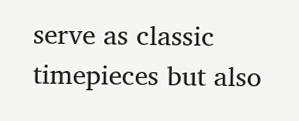serve as classic timepieces but also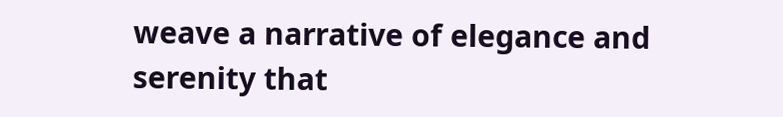weave a narrative of elegance and serenity that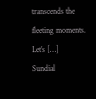transcends the fleeting moments. Let’s […]
Sundial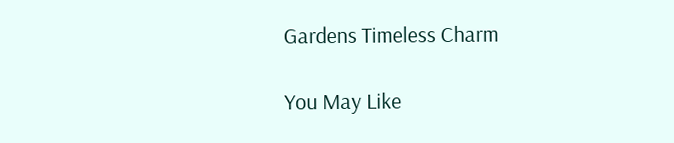Gardens Timeless Charm

You May Like